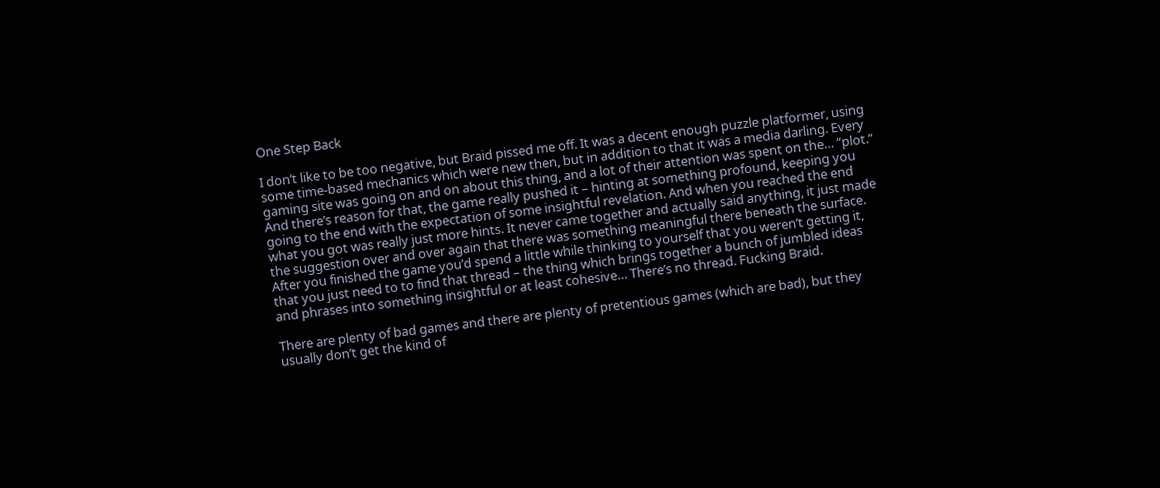One Step Back

I don’t like to be too negative, but Braid pissed me off. It was a decent enough puzzle platformer, using some time-based mechanics which were new then, but in addition to that it was a media darling. Every gaming site was going on and on about this thing, and a lot of their attention was spent on the… “plot.” And there’s reason for that, the game really pushed it – hinting at something profound, keeping you going to the end with the expectation of some insightful revelation. And when you reached the end what you got was really just more hints. It never came together and actually said anything, it just made the suggestion over and over again that there was something meaningful there beneath the surface. After you finished the game you’d spend a little while thinking to yourself that you weren’t getting it, that you just need to to find that thread – the thing which brings together a bunch of jumbled ideas and phrases into something insightful or at least cohesive… There’s no thread. Fucking Braid.

There are plenty of bad games and there are plenty of pretentious games (which are bad), but they usually don’t get the kind of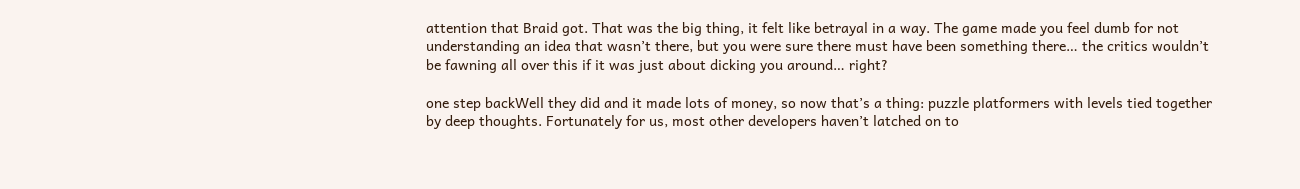attention that Braid got. That was the big thing, it felt like betrayal in a way. The game made you feel dumb for not understanding an idea that wasn’t there, but you were sure there must have been something there… the critics wouldn’t be fawning all over this if it was just about dicking you around… right?

one step backWell they did and it made lots of money, so now that’s a thing: puzzle platformers with levels tied together by deep thoughts. Fortunately for us, most other developers haven’t latched on to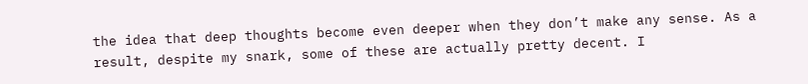the idea that deep thoughts become even deeper when they don’t make any sense. As a result, despite my snark, some of these are actually pretty decent. I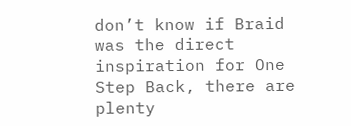don’t know if Braid was the direct inspiration for One Step Back, there are plenty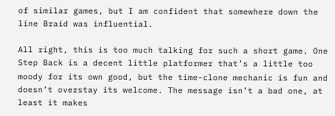of similar games, but I am confident that somewhere down the line Braid was influential.

All right, this is too much talking for such a short game. One Step Back is a decent little platformer that’s a little too moody for its own good, but the time-clone mechanic is fun and doesn’t overstay its welcome. The message isn’t a bad one, at least it makes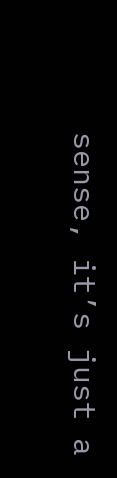sense, it’s just a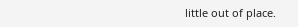little out of place.